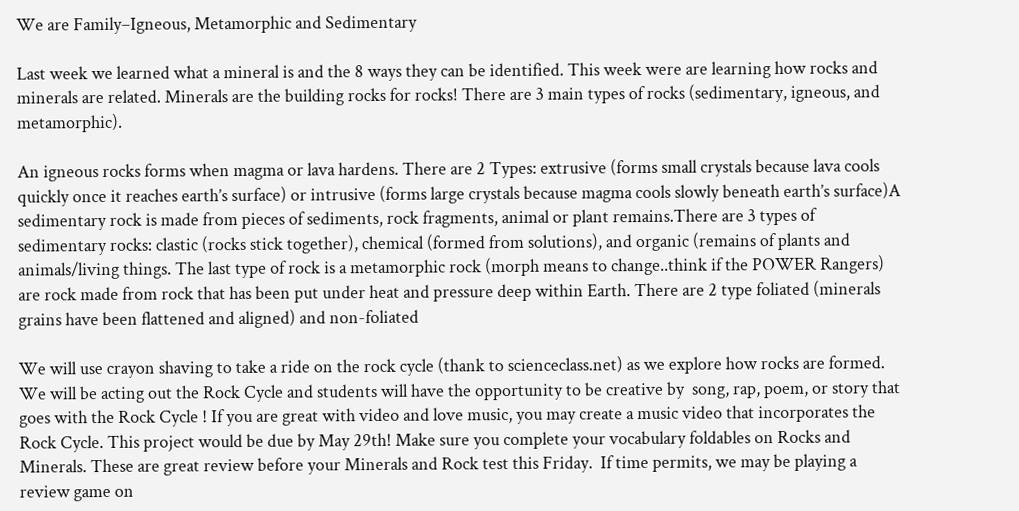We are Family–Igneous, Metamorphic and Sedimentary

Last week we learned what a mineral is and the 8 ways they can be identified. This week were are learning how rocks and minerals are related. Minerals are the building rocks for rocks! There are 3 main types of rocks (sedimentary, igneous, and metamorphic).

An igneous rocks forms when magma or lava hardens. There are 2 Types: extrusive (forms small crystals because lava cools quickly once it reaches earth’s surface) or intrusive (forms large crystals because magma cools slowly beneath earth’s surface)A sedimentary rock is made from pieces of sediments, rock fragments, animal or plant remains.There are 3 types of sedimentary rocks: clastic (rocks stick together), chemical (formed from solutions), and organic (remains of plants and animals/living things. The last type of rock is a metamorphic rock (morph means to change..think if the POWER Rangers) are rock made from rock that has been put under heat and pressure deep within Earth. There are 2 type foliated (minerals grains have been flattened and aligned) and non-foliated

We will use crayon shaving to take a ride on the rock cycle (thank to scienceclass.net) as we explore how rocks are formed. We will be acting out the Rock Cycle and students will have the opportunity to be creative by  song, rap, poem, or story that goes with the Rock Cycle ! If you are great with video and love music, you may create a music video that incorporates the Rock Cycle. This project would be due by May 29th! Make sure you complete your vocabulary foldables on Rocks and Minerals. These are great review before your Minerals and Rock test this Friday.  If time permits, we may be playing a review game on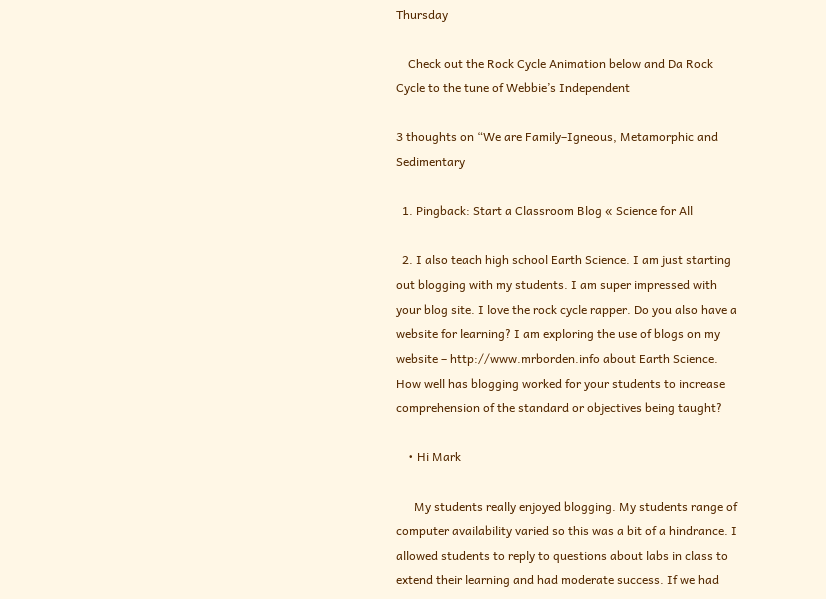Thursday

    Check out the Rock Cycle Animation below and Da Rock Cycle to the tune of Webbie’s Independent

3 thoughts on “We are Family–Igneous, Metamorphic and Sedimentary

  1. Pingback: Start a Classroom Blog « Science for All

  2. I also teach high school Earth Science. I am just starting out blogging with my students. I am super impressed with your blog site. I love the rock cycle rapper. Do you also have a website for learning? I am exploring the use of blogs on my website – http://www.mrborden.info about Earth Science. How well has blogging worked for your students to increase comprehension of the standard or objectives being taught?

    • Hi Mark

      My students really enjoyed blogging. My students range of computer availability varied so this was a bit of a hindrance. I allowed students to reply to questions about labs in class to extend their learning and had moderate success. If we had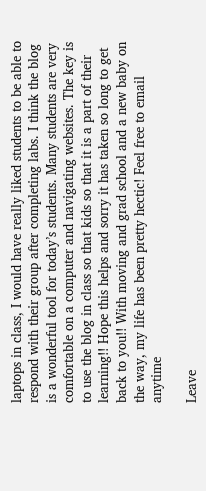laptops in class, I would have really liked students to be able to respond with their group after completing labs. I think the blog is a wonderful tool for today’s students. Many students are very comfortable on a computer and navigating websites. The key is to use the blog in class so that kids so that it is a part of their learning!! Hope this helps and sorry it has taken so long to get back to you!! With moving and grad school and a new baby on the way, my life has been pretty hectic! Feel free to email anytime

Leave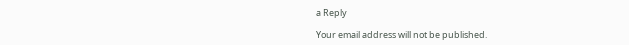a Reply

Your email address will not be published.